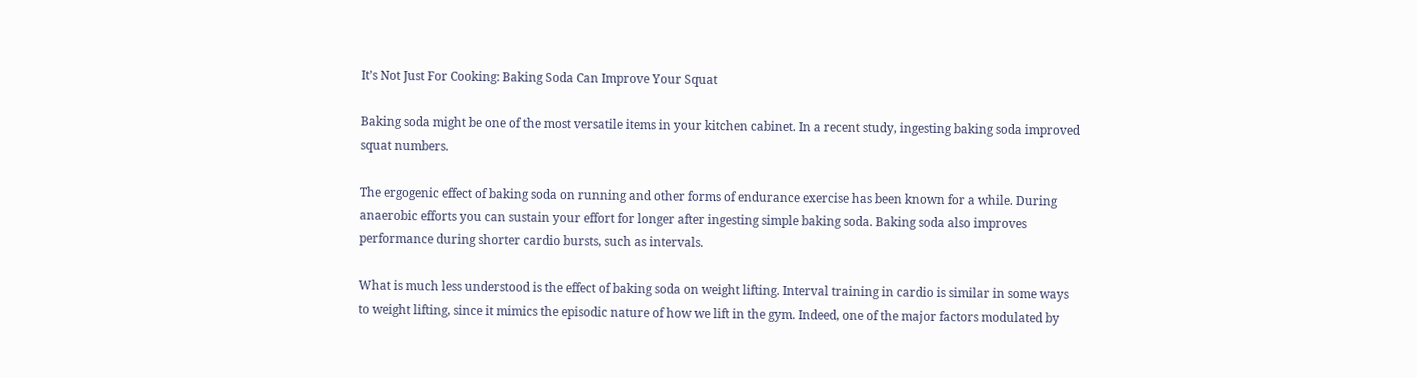It’s Not Just For Cooking: Baking Soda Can Improve Your Squat

Baking soda might be one of the most versatile items in your kitchen cabinet. In a recent study, ingesting baking soda improved squat numbers.

The ergogenic effect of baking soda on running and other forms of endurance exercise has been known for a while. During anaerobic efforts you can sustain your effort for longer after ingesting simple baking soda. Baking soda also improves performance during shorter cardio bursts, such as intervals.

What is much less understood is the effect of baking soda on weight lifting. Interval training in cardio is similar in some ways to weight lifting, since it mimics the episodic nature of how we lift in the gym. Indeed, one of the major factors modulated by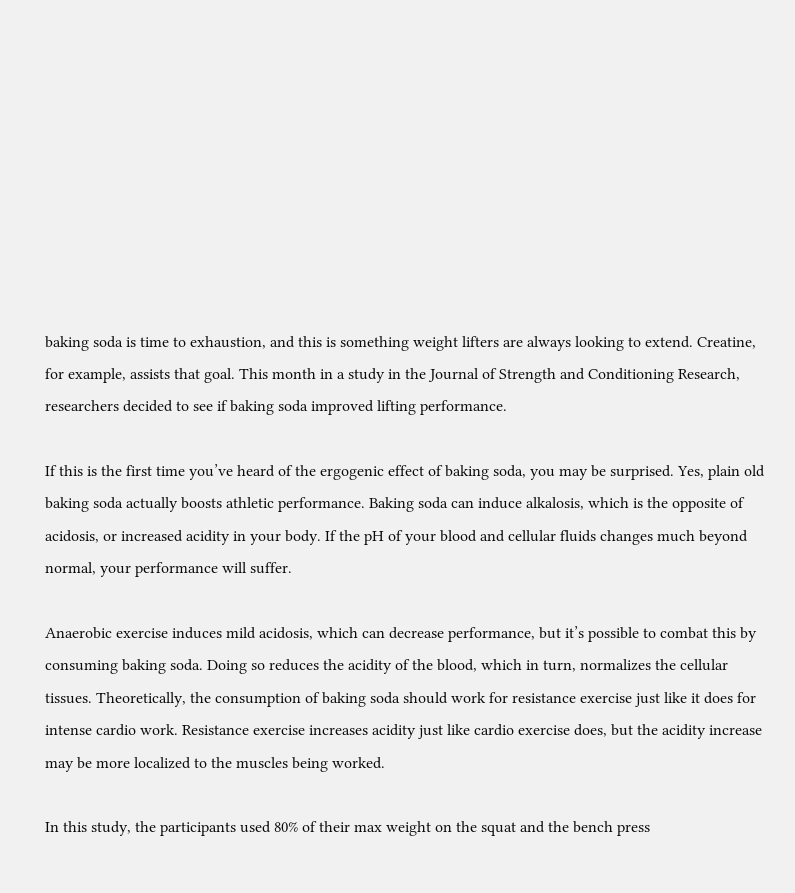baking soda is time to exhaustion, and this is something weight lifters are always looking to extend. Creatine, for example, assists that goal. This month in a study in the Journal of Strength and Conditioning Research, researchers decided to see if baking soda improved lifting performance.

If this is the first time you’ve heard of the ergogenic effect of baking soda, you may be surprised. Yes, plain old baking soda actually boosts athletic performance. Baking soda can induce alkalosis, which is the opposite of acidosis, or increased acidity in your body. If the pH of your blood and cellular fluids changes much beyond normal, your performance will suffer.

Anaerobic exercise induces mild acidosis, which can decrease performance, but it’s possible to combat this by consuming baking soda. Doing so reduces the acidity of the blood, which in turn, normalizes the cellular tissues. Theoretically, the consumption of baking soda should work for resistance exercise just like it does for intense cardio work. Resistance exercise increases acidity just like cardio exercise does, but the acidity increase may be more localized to the muscles being worked.

In this study, the participants used 80% of their max weight on the squat and the bench press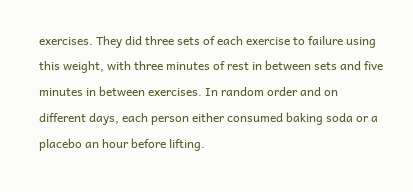exercises. They did three sets of each exercise to failure using this weight, with three minutes of rest in between sets and five minutes in between exercises. In random order and on different days, each person either consumed baking soda or a placebo an hour before lifting.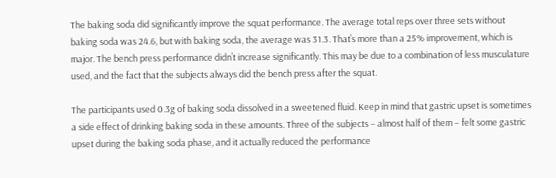The baking soda did significantly improve the squat performance. The average total reps over three sets without baking soda was 24.6, but with baking soda, the average was 31.3. That’s more than a 25% improvement, which is major. The bench press performance didn’t increase significantly. This may be due to a combination of less musculature used, and the fact that the subjects always did the bench press after the squat.

The participants used 0.3g of baking soda dissolved in a sweetened fluid. Keep in mind that gastric upset is sometimes a side effect of drinking baking soda in these amounts. Three of the subjects – almost half of them – felt some gastric upset during the baking soda phase, and it actually reduced the performance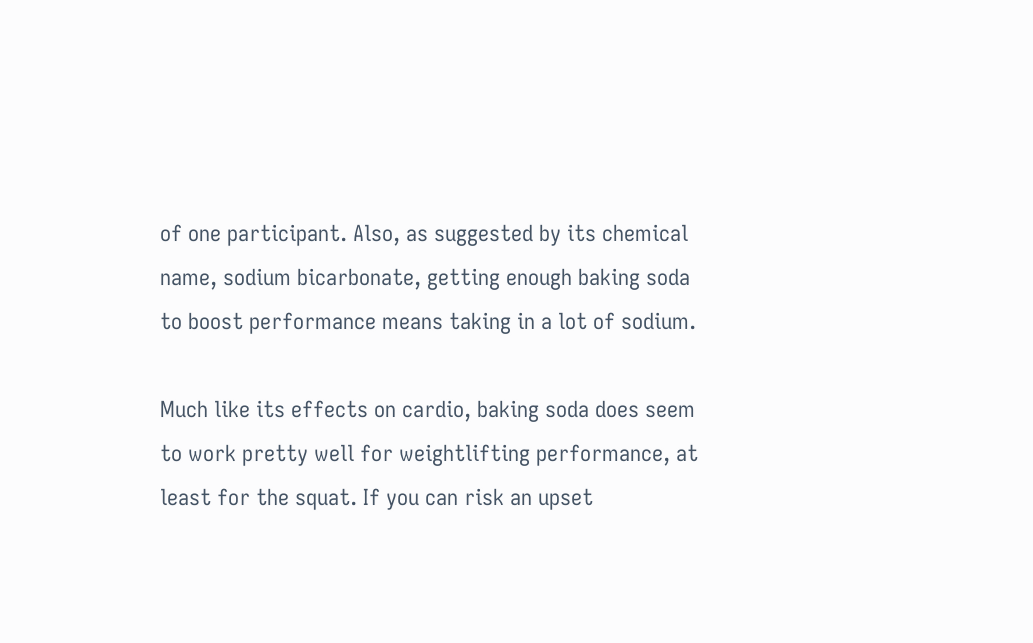of one participant. Also, as suggested by its chemical name, sodium bicarbonate, getting enough baking soda to boost performance means taking in a lot of sodium.

Much like its effects on cardio, baking soda does seem to work pretty well for weightlifting performance, at least for the squat. If you can risk an upset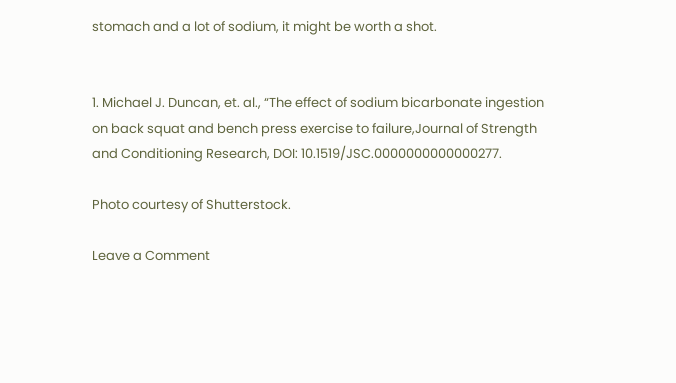stomach and a lot of sodium, it might be worth a shot.


1. Michael J. Duncan, et. al., “The effect of sodium bicarbonate ingestion on back squat and bench press exercise to failure,Journal of Strength and Conditioning Research, DOI: 10.1519/JSC.0000000000000277.

Photo courtesy of Shutterstock.

Leave a Comment